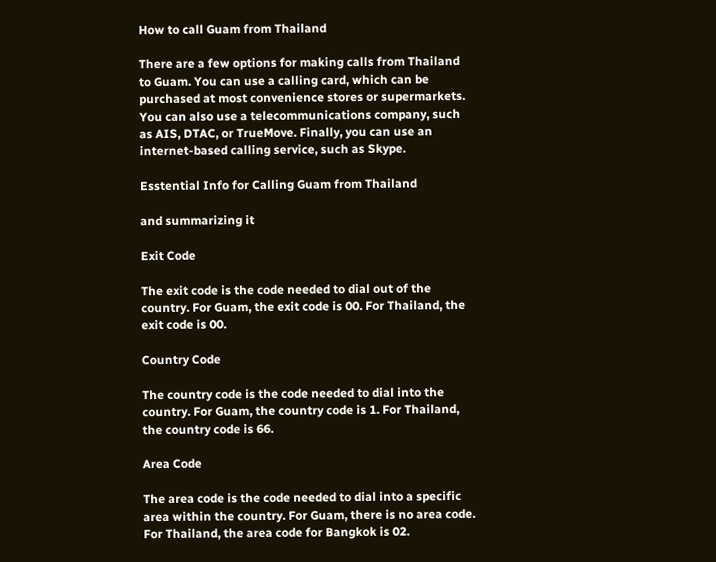How to call Guam from Thailand

There are a few options for making calls from Thailand to Guam. You can use a calling card, which can be purchased at most convenience stores or supermarkets. You can also use a telecommunications company, such as AIS, DTAC, or TrueMove. Finally, you can use an internet-based calling service, such as Skype.

Esstential Info for Calling Guam from Thailand

and summarizing it

Exit Code

The exit code is the code needed to dial out of the country. For Guam, the exit code is 00. For Thailand, the exit code is 00.

Country Code

The country code is the code needed to dial into the country. For Guam, the country code is 1. For Thailand, the country code is 66.

Area Code

The area code is the code needed to dial into a specific area within the country. For Guam, there is no area code. For Thailand, the area code for Bangkok is 02.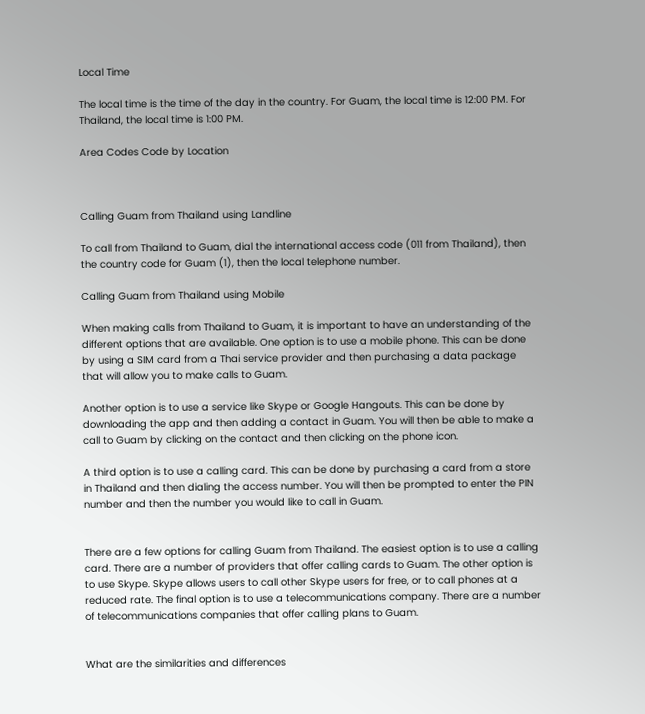Local Time

The local time is the time of the day in the country. For Guam, the local time is 12:00 PM. For Thailand, the local time is 1:00 PM.

Area Codes Code by Location



Calling Guam from Thailand using Landline

To call from Thailand to Guam, dial the international access code (011 from Thailand), then the country code for Guam (1), then the local telephone number.

Calling Guam from Thailand using Mobile

When making calls from Thailand to Guam, it is important to have an understanding of the different options that are available. One option is to use a mobile phone. This can be done by using a SIM card from a Thai service provider and then purchasing a data package that will allow you to make calls to Guam.

Another option is to use a service like Skype or Google Hangouts. This can be done by downloading the app and then adding a contact in Guam. You will then be able to make a call to Guam by clicking on the contact and then clicking on the phone icon.

A third option is to use a calling card. This can be done by purchasing a card from a store in Thailand and then dialing the access number. You will then be prompted to enter the PIN number and then the number you would like to call in Guam.


There are a few options for calling Guam from Thailand. The easiest option is to use a calling card. There are a number of providers that offer calling cards to Guam. The other option is to use Skype. Skype allows users to call other Skype users for free, or to call phones at a reduced rate. The final option is to use a telecommunications company. There are a number of telecommunications companies that offer calling plans to Guam.


What are the similarities and differences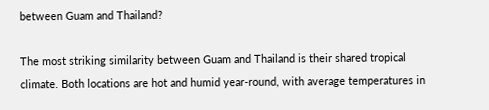between Guam and Thailand?

The most striking similarity between Guam and Thailand is their shared tropical climate. Both locations are hot and humid year-round, with average temperatures in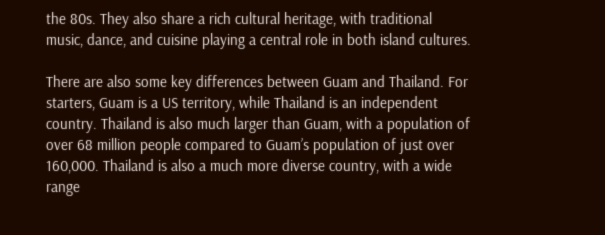the 80s. They also share a rich cultural heritage, with traditional music, dance, and cuisine playing a central role in both island cultures.

There are also some key differences between Guam and Thailand. For starters, Guam is a US territory, while Thailand is an independent country. Thailand is also much larger than Guam, with a population of over 68 million people compared to Guam’s population of just over 160,000. Thailand is also a much more diverse country, with a wide range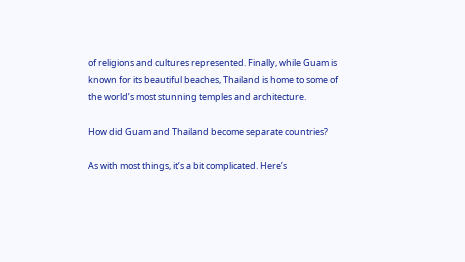of religions and cultures represented. Finally, while Guam is known for its beautiful beaches, Thailand is home to some of the world’s most stunning temples and architecture.

How did Guam and Thailand become separate countries?

As with most things, it’s a bit complicated. Here’s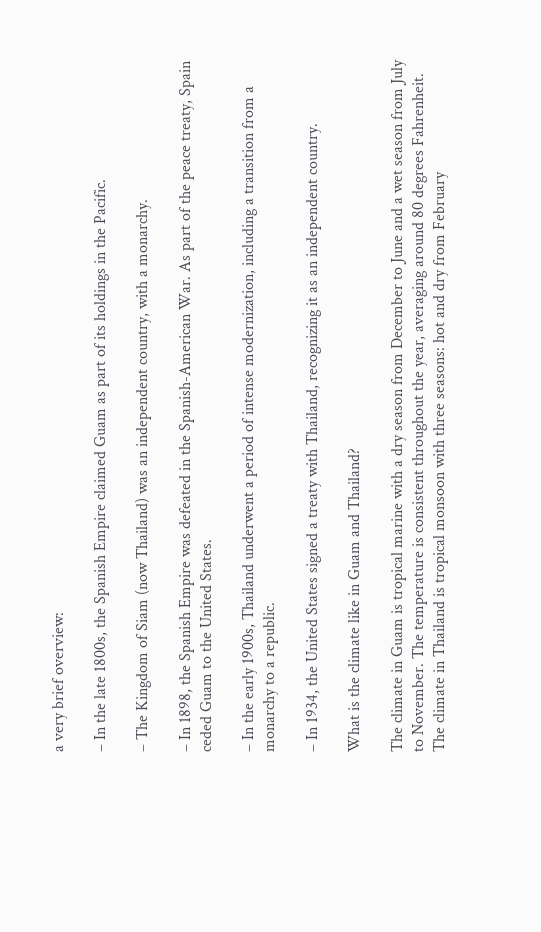a very brief overview:

– In the late 1800s, the Spanish Empire claimed Guam as part of its holdings in the Pacific.

– The Kingdom of Siam (now Thailand) was an independent country, with a monarchy.

– In 1898, the Spanish Empire was defeated in the Spanish-American War. As part of the peace treaty, Spain ceded Guam to the United States.

– In the early 1900s, Thailand underwent a period of intense modernization, including a transition from a monarchy to a republic.

– In 1934, the United States signed a treaty with Thailand, recognizing it as an independent country.

What is the climate like in Guam and Thailand?

The climate in Guam is tropical marine with a dry season from December to June and a wet season from July to November. The temperature is consistent throughout the year, averaging around 80 degrees Fahrenheit. The climate in Thailand is tropical monsoon with three seasons: hot and dry from February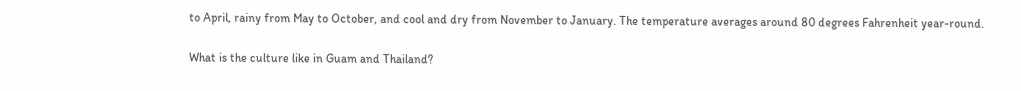to April, rainy from May to October, and cool and dry from November to January. The temperature averages around 80 degrees Fahrenheit year-round.

What is the culture like in Guam and Thailand?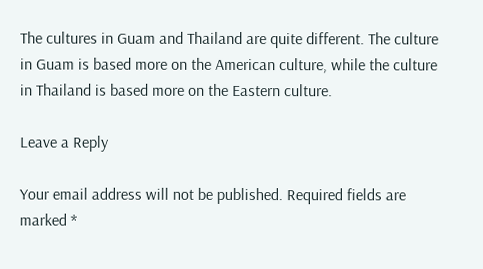The cultures in Guam and Thailand are quite different. The culture in Guam is based more on the American culture, while the culture in Thailand is based more on the Eastern culture.

Leave a Reply

Your email address will not be published. Required fields are marked *